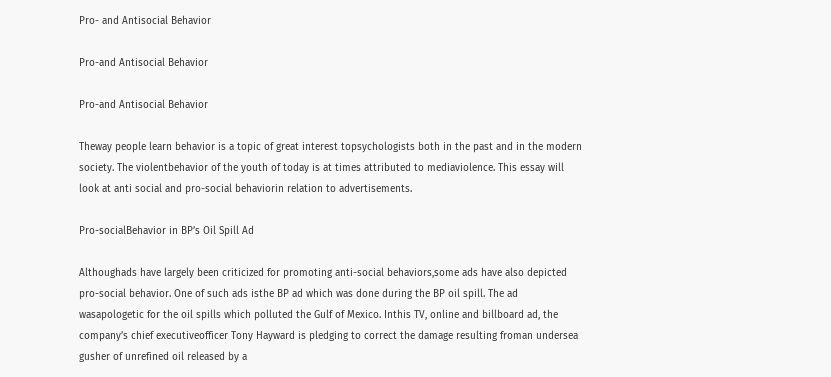Pro- and Antisocial Behavior

Pro-and Antisocial Behavior

Pro-and Antisocial Behavior

Theway people learn behavior is a topic of great interest topsychologists both in the past and in the modern society. The violentbehavior of the youth of today is at times attributed to mediaviolence. This essay will look at anti social and pro-social behaviorin relation to advertisements.

Pro-socialBehavior in BP’s Oil Spill Ad

Althoughads have largely been criticized for promoting anti-social behaviors,some ads have also depicted pro-social behavior. One of such ads isthe BP ad which was done during the BP oil spill. The ad wasapologetic for the oil spills which polluted the Gulf of Mexico. Inthis TV, online and billboard ad, the company’s chief executiveofficer Tony Hayward is pledging to correct the damage resulting froman undersea gusher of unrefined oil released by a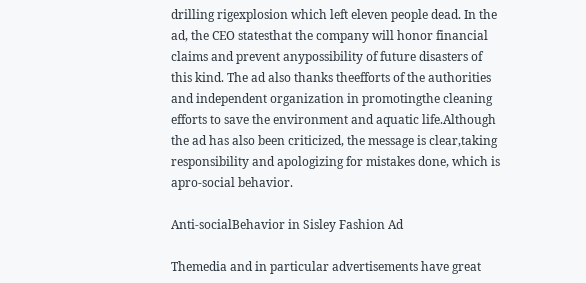drilling rigexplosion which left eleven people dead. In the ad, the CEO statesthat the company will honor financial claims and prevent anypossibility of future disasters of this kind. The ad also thanks theefforts of the authorities and independent organization in promotingthe cleaning efforts to save the environment and aquatic life.Although the ad has also been criticized, the message is clear,taking responsibility and apologizing for mistakes done, which is apro-social behavior.

Anti-socialBehavior in Sisley Fashion Ad

Themedia and in particular advertisements have great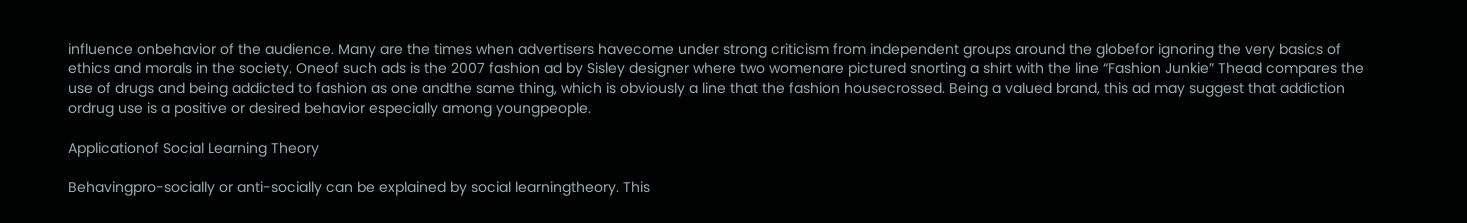influence onbehavior of the audience. Many are the times when advertisers havecome under strong criticism from independent groups around the globefor ignoring the very basics of ethics and morals in the society. Oneof such ads is the 2007 fashion ad by Sisley designer where two womenare pictured snorting a shirt with the line “Fashion Junkie” Thead compares the use of drugs and being addicted to fashion as one andthe same thing, which is obviously a line that the fashion housecrossed. Being a valued brand, this ad may suggest that addiction ordrug use is a positive or desired behavior especially among youngpeople.

Applicationof Social Learning Theory

Behavingpro-socially or anti-socially can be explained by social learningtheory. This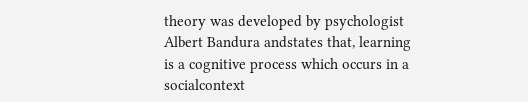theory was developed by psychologist Albert Bandura andstates that, learning is a cognitive process which occurs in a socialcontext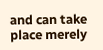and can take place merely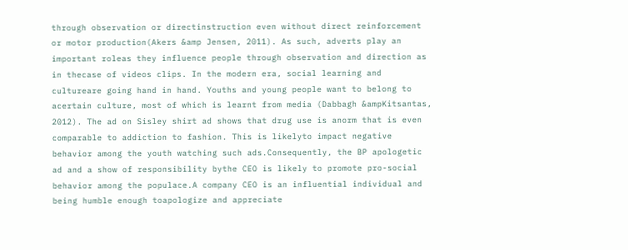through observation or directinstruction even without direct reinforcement or motor production(Akers &amp Jensen, 2011). As such, adverts play an important roleas they influence people through observation and direction as in thecase of videos clips. In the modern era, social learning and cultureare going hand in hand. Youths and young people want to belong to acertain culture, most of which is learnt from media (Dabbagh &ampKitsantas, 2012). The ad on Sisley shirt ad shows that drug use is anorm that is even comparable to addiction to fashion. This is likelyto impact negative behavior among the youth watching such ads.Consequently, the BP apologetic ad and a show of responsibility bythe CEO is likely to promote pro-social behavior among the populace.A company CEO is an influential individual and being humble enough toapologize and appreciate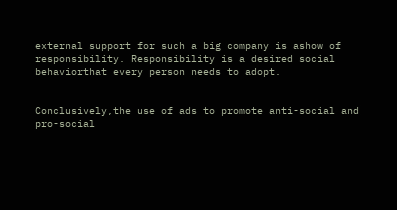external support for such a big company is ashow of responsibility. Responsibility is a desired social behaviorthat every person needs to adopt.


Conclusively,the use of ads to promote anti-social and pro-social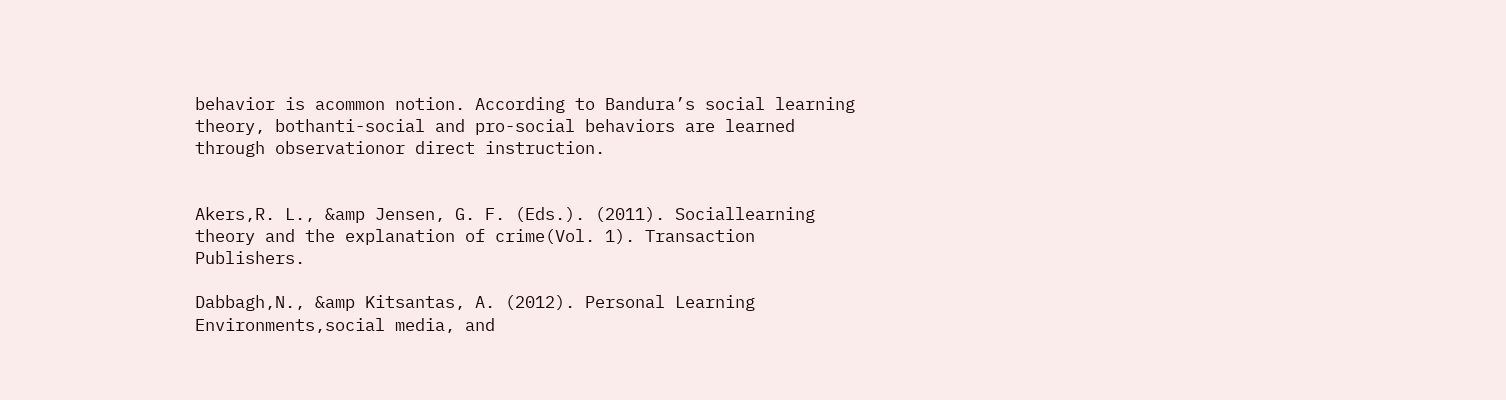behavior is acommon notion. According to Bandura’s social learning theory, bothanti-social and pro-social behaviors are learned through observationor direct instruction.


Akers,R. L., &amp Jensen, G. F. (Eds.). (2011). Sociallearning theory and the explanation of crime(Vol. 1). Transaction Publishers.

Dabbagh,N., &amp Kitsantas, A. (2012). Personal Learning Environments,social media, and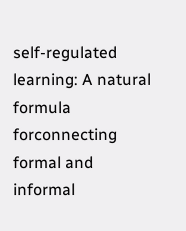self-regulated learning: A natural formula forconnecting formal and informal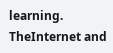learning. TheInternet and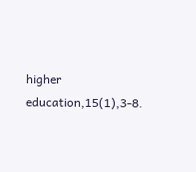higher education,15(1),3-8.